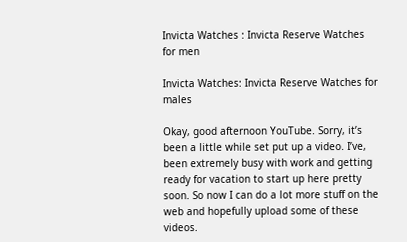Invicta Watches : Invicta Reserve Watches for men

Invicta Watches: Invicta Reserve Watches for males

Okay, good afternoon YouTube. Sorry, it’s been a little while set put up a video. I’ve, been extremely busy with work and getting ready for vacation to start up here pretty soon. So now I can do a lot more stuff on the web and hopefully upload some of these videos.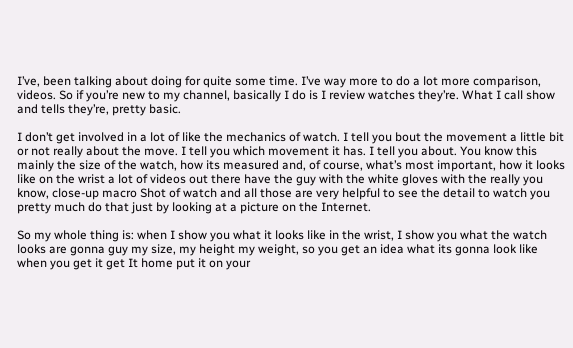I’ve, been talking about doing for quite some time. I’ve way more to do a lot more comparison, videos. So if you’re new to my channel, basically I do is I review watches they’re. What I call show and tells they’re, pretty basic.

I don’t get involved in a lot of like the mechanics of watch. I tell you bout the movement a little bit or not really about the move. I tell you which movement it has. I tell you about. You know this mainly the size of the watch, how its measured and, of course, what’s most important, how it looks like on the wrist a lot of videos out there have the guy with the white gloves with the really you know, close-up macro Shot of watch and all those are very helpful to see the detail to watch you pretty much do that just by looking at a picture on the Internet.

So my whole thing is: when I show you what it looks like in the wrist, I show you what the watch looks are gonna guy my size, my height my weight, so you get an idea what its gonna look like when you get it get It home put it on your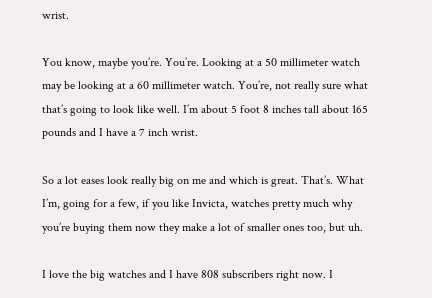wrist.

You know, maybe you’re. You’re. Looking at a 50 millimeter watch may be looking at a 60 millimeter watch. You’re, not really sure what that’s going to look like well. I’m about 5 foot 8 inches tall about 165 pounds and I have a 7 inch wrist.

So a lot eases look really big on me and which is great. That’s. What I’m, going for a few, if you like Invicta, watches pretty much why you’re buying them now they make a lot of smaller ones too, but uh.

I love the big watches and I have 808 subscribers right now. I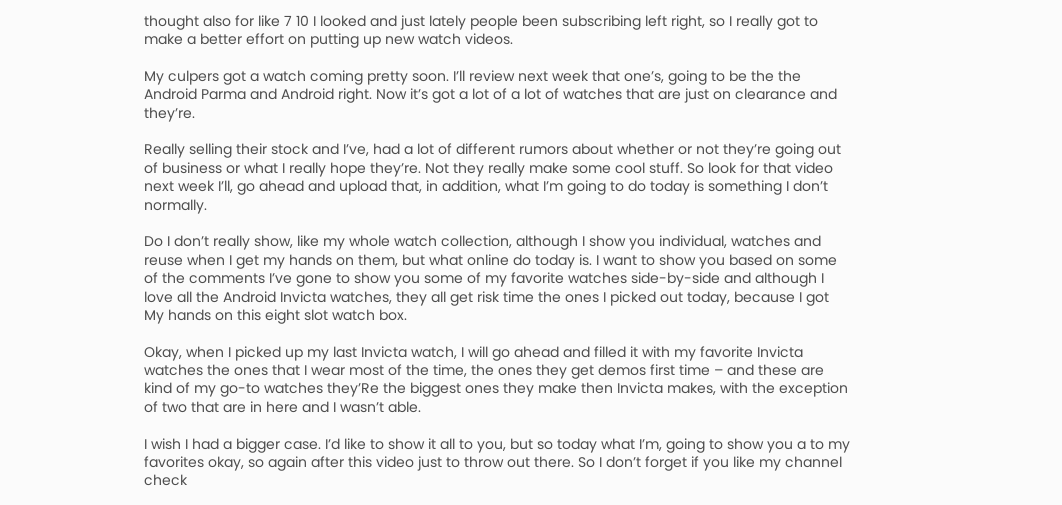thought also for like 7 10 I looked and just lately people been subscribing left right, so I really got to make a better effort on putting up new watch videos.

My culpers got a watch coming pretty soon. I’ll review next week that one’s, going to be the the Android Parma and Android right. Now it’s got a lot of a lot of watches that are just on clearance and they’re.

Really selling their stock and I’ve, had a lot of different rumors about whether or not they’re going out of business or what I really hope they’re. Not they really make some cool stuff. So look for that video next week I’ll, go ahead and upload that, in addition, what I’m going to do today is something I don’t normally.

Do I don’t really show, like my whole watch collection, although I show you individual, watches and reuse when I get my hands on them, but what online do today is. I want to show you based on some of the comments I’ve gone to show you some of my favorite watches side-by-side and although I love all the Android Invicta watches, they all get risk time the ones I picked out today, because I got My hands on this eight slot watch box.

Okay, when I picked up my last Invicta watch, I will go ahead and filled it with my favorite Invicta watches the ones that I wear most of the time, the ones they get demos first time – and these are kind of my go-to watches they’Re the biggest ones they make then Invicta makes, with the exception of two that are in here and I wasn’t able.

I wish I had a bigger case. I’d like to show it all to you, but so today what I’m, going to show you a to my favorites okay, so again after this video just to throw out there. So I don’t forget if you like my channel check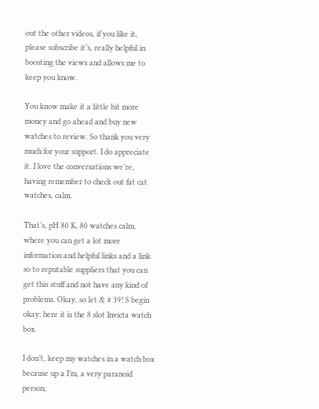out the other videos, if you like it, please subscribe it’s, really helpful in boosting the views and allows me to keep you know.

You know make it a little bit more money and go ahead and buy new watches to review. So thank you very much for your support. I do appreciate it. I love the conversations we’re, having remember to check out fat cat watches, calm.

That’s, pH 80 K, 80 watches calm, where you can get a lot more information and helpful links and a link so to reputable suppliers that you can get this stuff and not have any kind of problems. Okay, so let & # 39! S begin okay; here it is the 8 slot Invicta watch box.

I don’t, keep my watches in a watch box because up a I’m, a very paranoid person,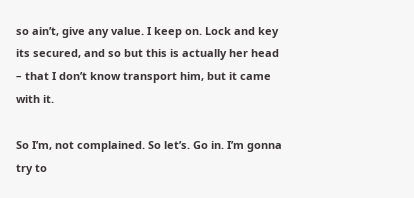so ain’t, give any value. I keep on. Lock and key its secured, and so but this is actually her head – that I don’t know transport him, but it came with it.

So I’m, not complained. So let’s. Go in. I’m gonna try to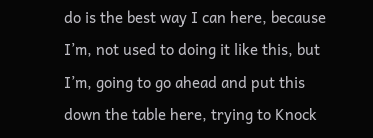do is the best way I can here, because I’m, not used to doing it like this, but I’m, going to go ahead and put this down the table here, trying to Knock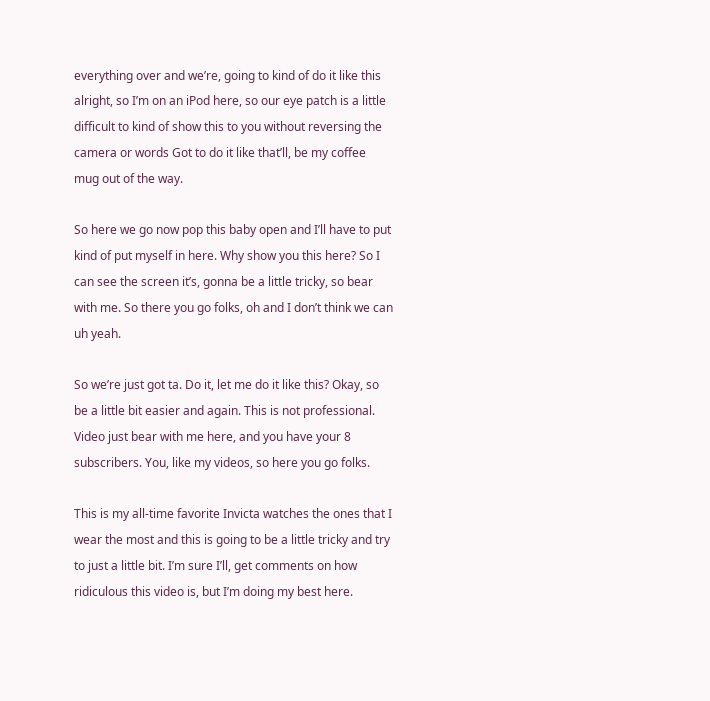everything over and we’re, going to kind of do it like this alright, so I’m on an iPod here, so our eye patch is a little difficult to kind of show this to you without reversing the camera or words Got to do it like that’ll, be my coffee mug out of the way.

So here we go now pop this baby open and I’ll have to put kind of put myself in here. Why show you this here? So I can see the screen it’s, gonna be a little tricky, so bear with me. So there you go folks, oh and I don’t think we can uh yeah.

So we’re just got ta. Do it, let me do it like this? Okay, so be a little bit easier and again. This is not professional. Video just bear with me here, and you have your 8 subscribers. You, like my videos, so here you go folks.

This is my all-time favorite Invicta watches the ones that I wear the most and this is going to be a little tricky and try to just a little bit. I’m sure I’ll, get comments on how ridiculous this video is, but I’m doing my best here.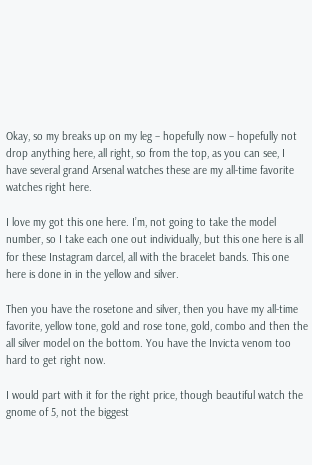Okay, so my breaks up on my leg – hopefully now – hopefully not drop anything here, all right, so from the top, as you can see, I have several grand Arsenal watches these are my all-time favorite watches right here.

I love my got this one here. I’m, not going to take the model number, so I take each one out individually, but this one here is all for these Instagram darcel, all with the bracelet bands. This one here is done in in the yellow and silver.

Then you have the rosetone and silver, then you have my all-time favorite, yellow tone, gold and rose tone, gold, combo and then the all silver model on the bottom. You have the Invicta venom too hard to get right now.

I would part with it for the right price, though beautiful watch the gnome of 5, not the biggest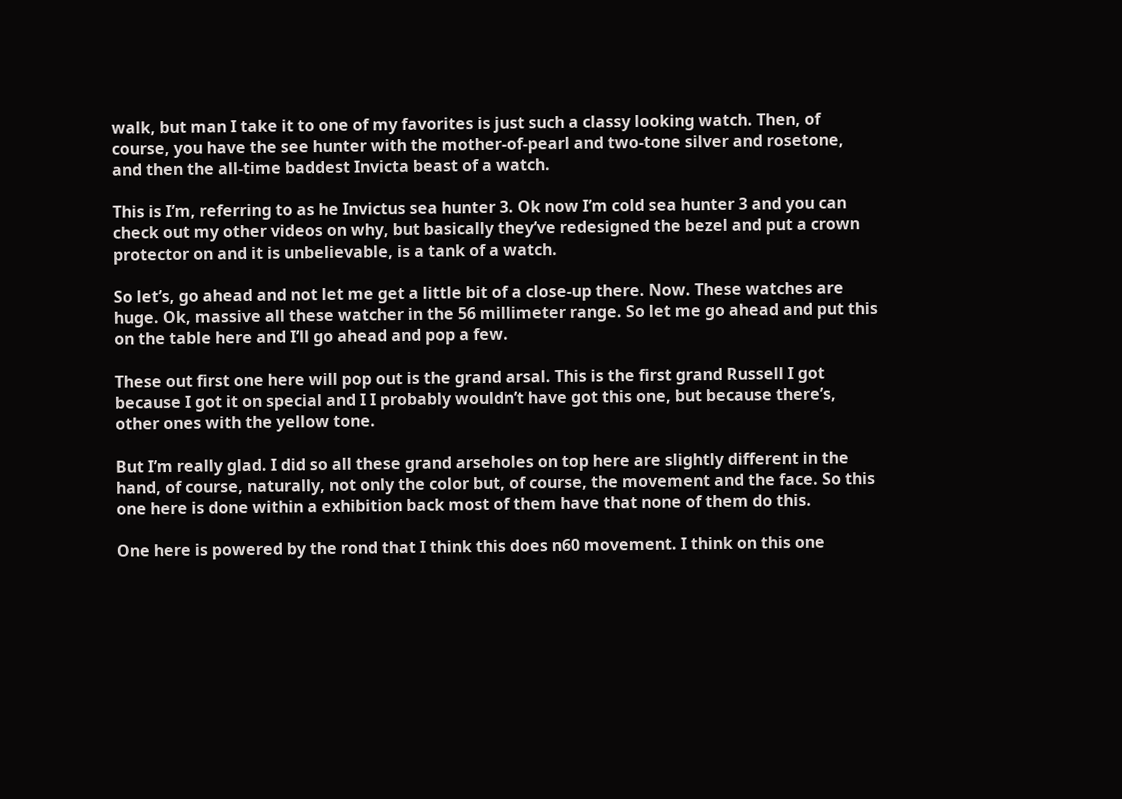walk, but man I take it to one of my favorites is just such a classy looking watch. Then, of course, you have the see hunter with the mother-of-pearl and two-tone silver and rosetone, and then the all-time baddest Invicta beast of a watch.

This is I’m, referring to as he Invictus sea hunter 3. Ok now I’m cold sea hunter 3 and you can check out my other videos on why, but basically they’ve redesigned the bezel and put a crown protector on and it is unbelievable, is a tank of a watch.

So let’s, go ahead and not let me get a little bit of a close-up there. Now. These watches are huge. Ok, massive all these watcher in the 56 millimeter range. So let me go ahead and put this on the table here and I’ll go ahead and pop a few.

These out first one here will pop out is the grand arsal. This is the first grand Russell I got because I got it on special and I I probably wouldn’t have got this one, but because there’s, other ones with the yellow tone.

But I’m really glad. I did so all these grand arseholes on top here are slightly different in the hand, of course, naturally, not only the color but, of course, the movement and the face. So this one here is done within a exhibition back most of them have that none of them do this.

One here is powered by the rond that I think this does n60 movement. I think on this one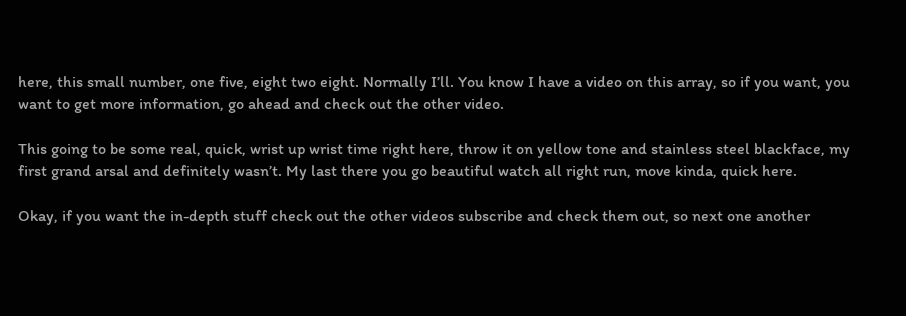here, this small number, one five, eight two eight. Normally I’ll. You know I have a video on this array, so if you want, you want to get more information, go ahead and check out the other video.

This going to be some real, quick, wrist up wrist time right here, throw it on yellow tone and stainless steel blackface, my first grand arsal and definitely wasn’t. My last there you go beautiful watch all right run, move kinda, quick here.

Okay, if you want the in-depth stuff check out the other videos subscribe and check them out, so next one another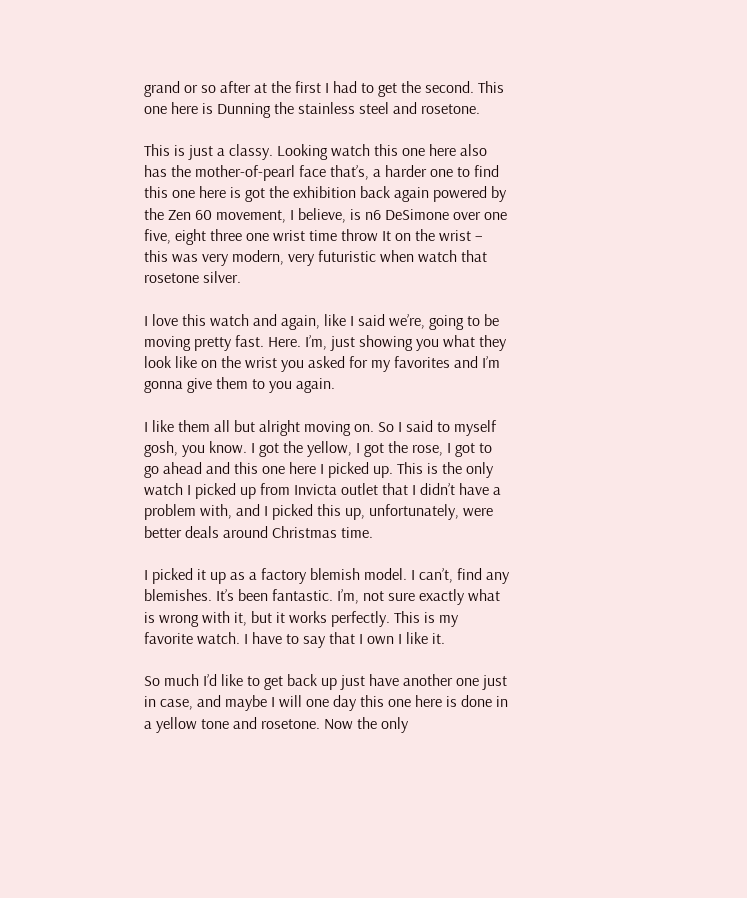grand or so after at the first I had to get the second. This one here is Dunning the stainless steel and rosetone.

This is just a classy. Looking watch this one here also has the mother-of-pearl face that’s, a harder one to find this one here is got the exhibition back again powered by the Zen 60 movement, I believe, is n6 DeSimone over one five, eight three one wrist time throw It on the wrist – this was very modern, very futuristic when watch that rosetone silver.

I love this watch and again, like I said we’re, going to be moving pretty fast. Here. I’m, just showing you what they look like on the wrist you asked for my favorites and I’m gonna give them to you again.

I like them all but alright moving on. So I said to myself gosh, you know. I got the yellow, I got the rose, I got to go ahead and this one here I picked up. This is the only watch I picked up from Invicta outlet that I didn’t have a problem with, and I picked this up, unfortunately, were better deals around Christmas time.

I picked it up as a factory blemish model. I can’t, find any blemishes. It’s been fantastic. I’m, not sure exactly what is wrong with it, but it works perfectly. This is my favorite watch. I have to say that I own I like it.

So much I’d like to get back up just have another one just in case, and maybe I will one day this one here is done in a yellow tone and rosetone. Now the only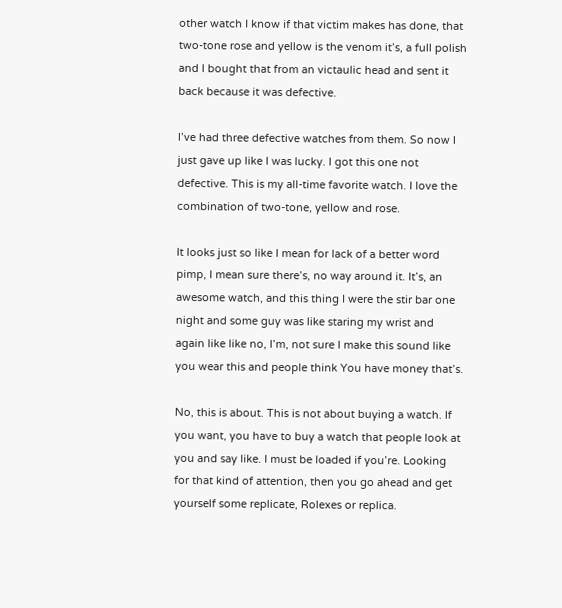other watch I know if that victim makes has done, that two-tone rose and yellow is the venom it’s, a full polish and I bought that from an victaulic head and sent it back because it was defective.

I’ve had three defective watches from them. So now I just gave up like I was lucky. I got this one not defective. This is my all-time favorite watch. I love the combination of two-tone, yellow and rose.

It looks just so like I mean for lack of a better word pimp, I mean sure there’s, no way around it. It’s, an awesome watch, and this thing I were the stir bar one night and some guy was like staring my wrist and again like like no, I’m, not sure I make this sound like you wear this and people think You have money that’s.

No, this is about. This is not about buying a watch. If you want, you have to buy a watch that people look at you and say like. I must be loaded if you’re. Looking for that kind of attention, then you go ahead and get yourself some replicate, Rolexes or replica.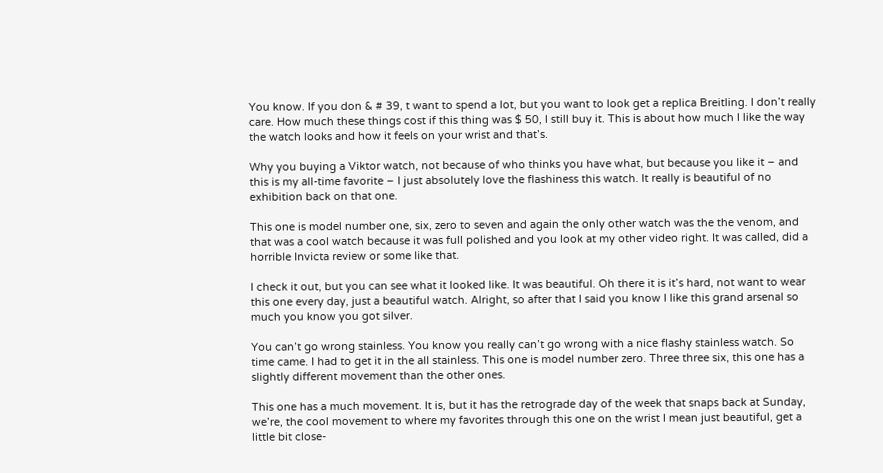You know. If you don & # 39, t want to spend a lot, but you want to look get a replica Breitling. I don’t really care. How much these things cost if this thing was $ 50, I still buy it. This is about how much I like the way the watch looks and how it feels on your wrist and that’s.

Why you buying a Viktor watch, not because of who thinks you have what, but because you like it – and this is my all-time favorite – I just absolutely love the flashiness this watch. It really is beautiful of no exhibition back on that one.

This one is model number one, six, zero to seven and again the only other watch was the the venom, and that was a cool watch because it was full polished and you look at my other video right. It was called, did a horrible Invicta review or some like that.

I check it out, but you can see what it looked like. It was beautiful. Oh there it is it’s hard, not want to wear this one every day, just a beautiful watch. Alright, so after that I said you know I like this grand arsenal so much you know you got silver.

You can’t go wrong stainless. You know you really can’t go wrong with a nice flashy stainless watch. So time came. I had to get it in the all stainless. This one is model number zero. Three three six, this one has a slightly different movement than the other ones.

This one has a much movement. It is, but it has the retrograde day of the week that snaps back at Sunday, we’re, the cool movement to where my favorites through this one on the wrist I mean just beautiful, get a little bit close-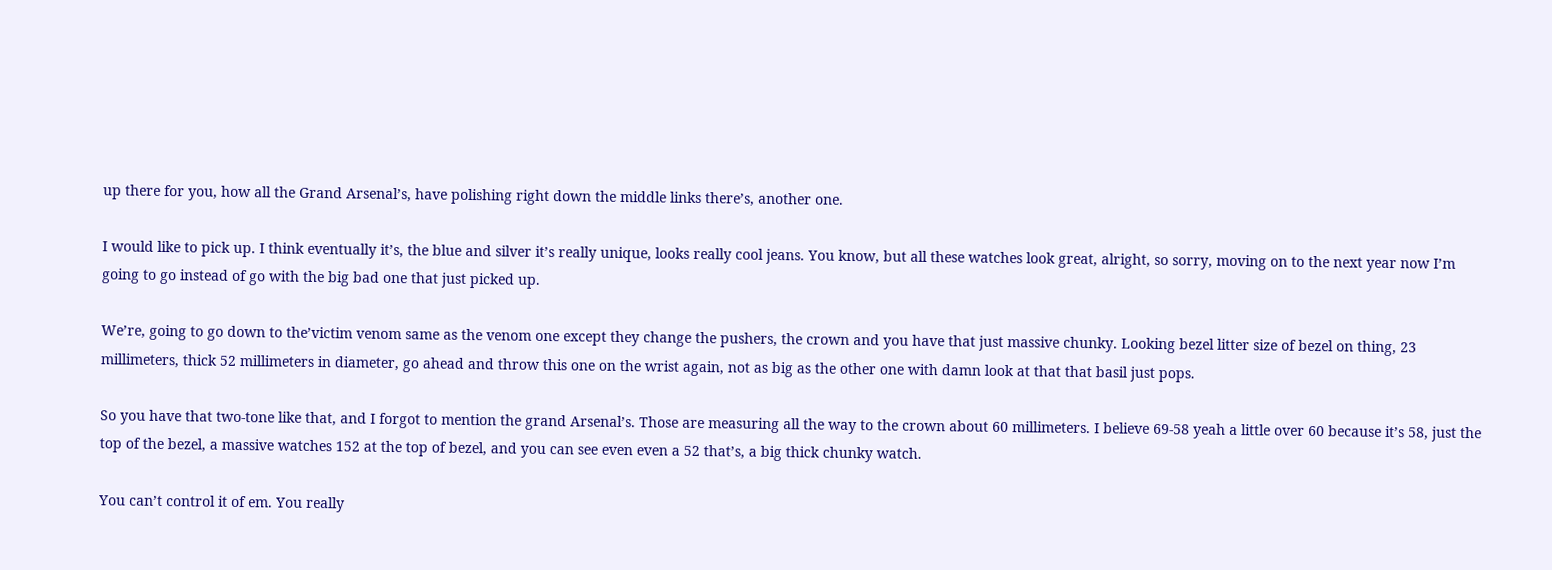up there for you, how all the Grand Arsenal’s, have polishing right down the middle links there’s, another one.

I would like to pick up. I think eventually it’s, the blue and silver it’s really unique, looks really cool jeans. You know, but all these watches look great, alright, so sorry, moving on to the next year now I’m going to go instead of go with the big bad one that just picked up.

We’re, going to go down to the’victim venom same as the venom one except they change the pushers, the crown and you have that just massive chunky. Looking bezel litter size of bezel on thing, 23 millimeters, thick 52 millimeters in diameter, go ahead and throw this one on the wrist again, not as big as the other one with damn look at that that basil just pops.

So you have that two-tone like that, and I forgot to mention the grand Arsenal’s. Those are measuring all the way to the crown about 60 millimeters. I believe 69-58 yeah a little over 60 because it’s 58, just the top of the bezel, a massive watches 152 at the top of bezel, and you can see even even a 52 that’s, a big thick chunky watch.

You can’t control it of em. You really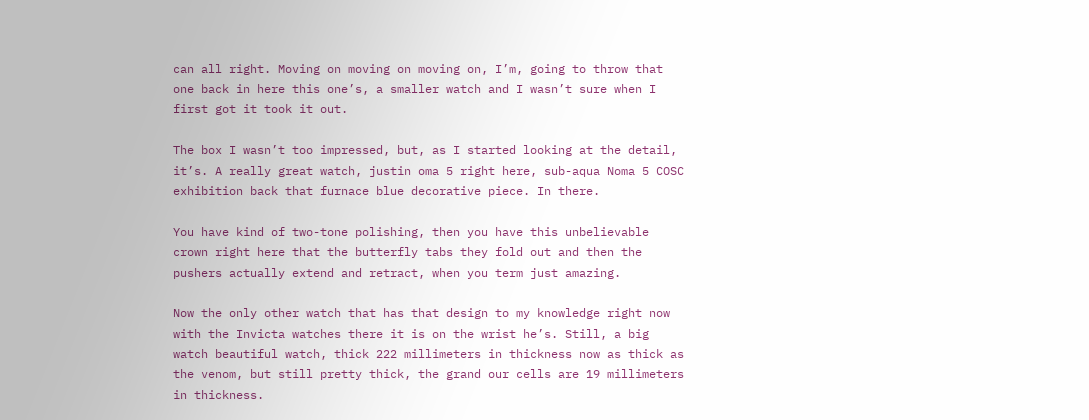can all right. Moving on moving on moving on, I’m, going to throw that one back in here this one’s, a smaller watch and I wasn’t sure when I first got it took it out.

The box I wasn’t too impressed, but, as I started looking at the detail, it’s. A really great watch, justin oma 5 right here, sub-aqua Noma 5 COSC exhibition back that furnace blue decorative piece. In there.

You have kind of two-tone polishing, then you have this unbelievable crown right here that the butterfly tabs they fold out and then the pushers actually extend and retract, when you term just amazing.

Now the only other watch that has that design to my knowledge right now with the Invicta watches there it is on the wrist he’s. Still, a big watch beautiful watch, thick 222 millimeters in thickness now as thick as the venom, but still pretty thick, the grand our cells are 19 millimeters in thickness.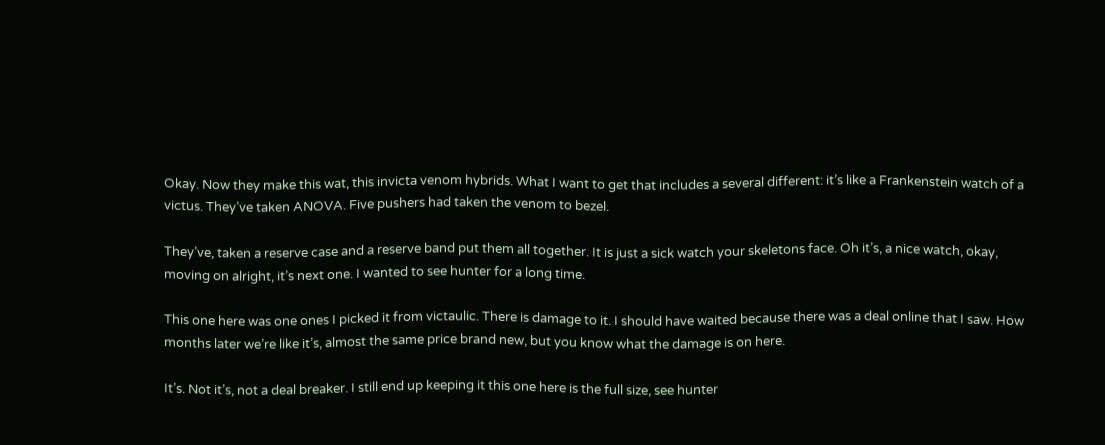Okay. Now they make this wat, this invicta venom hybrids. What I want to get that includes a several different: it’s like a Frankenstein watch of a victus. They’ve taken ANOVA. Five pushers had taken the venom to bezel.

They’ve, taken a reserve case and a reserve band put them all together. It is just a sick watch your skeletons face. Oh it’s, a nice watch, okay, moving on alright, it’s next one. I wanted to see hunter for a long time.

This one here was one ones I picked it from victaulic. There is damage to it. I should have waited because there was a deal online that I saw. How months later we’re like it’s, almost the same price brand new, but you know what the damage is on here.

It’s. Not it’s, not a deal breaker. I still end up keeping it this one here is the full size, see hunter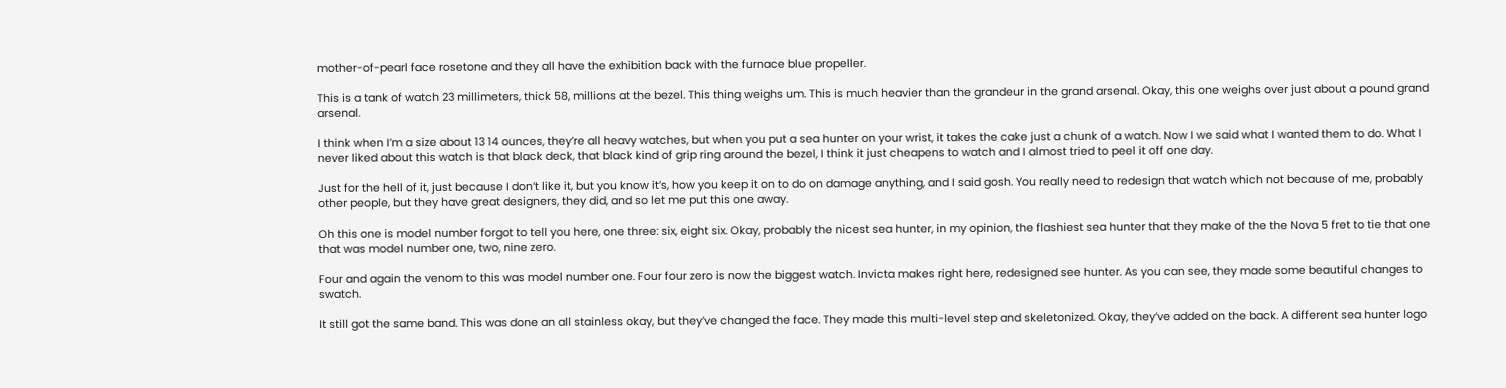mother-of-pearl face rosetone and they all have the exhibition back with the furnace blue propeller.

This is a tank of watch 23 millimeters, thick 58, millions at the bezel. This thing weighs um. This is much heavier than the grandeur in the grand arsenal. Okay, this one weighs over just about a pound grand arsenal.

I think when I’m a size about 13 14 ounces, they’re all heavy watches, but when you put a sea hunter on your wrist, it takes the cake just a chunk of a watch. Now I we said what I wanted them to do. What I never liked about this watch is that black deck, that black kind of grip ring around the bezel, I think it just cheapens to watch and I almost tried to peel it off one day.

Just for the hell of it, just because I don’t like it, but you know it’s, how you keep it on to do on damage anything, and I said gosh. You really need to redesign that watch which not because of me, probably other people, but they have great designers, they did, and so let me put this one away.

Oh this one is model number forgot to tell you here, one three: six, eight six. Okay, probably the nicest sea hunter, in my opinion, the flashiest sea hunter that they make of the the Nova 5 fret to tie that one that was model number one, two, nine zero.

Four and again the venom to this was model number one. Four four zero is now the biggest watch. Invicta makes right here, redesigned see hunter. As you can see, they made some beautiful changes to swatch.

It still got the same band. This was done an all stainless okay, but they’ve changed the face. They made this multi-level step and skeletonized. Okay, they’ve added on the back. A different sea hunter logo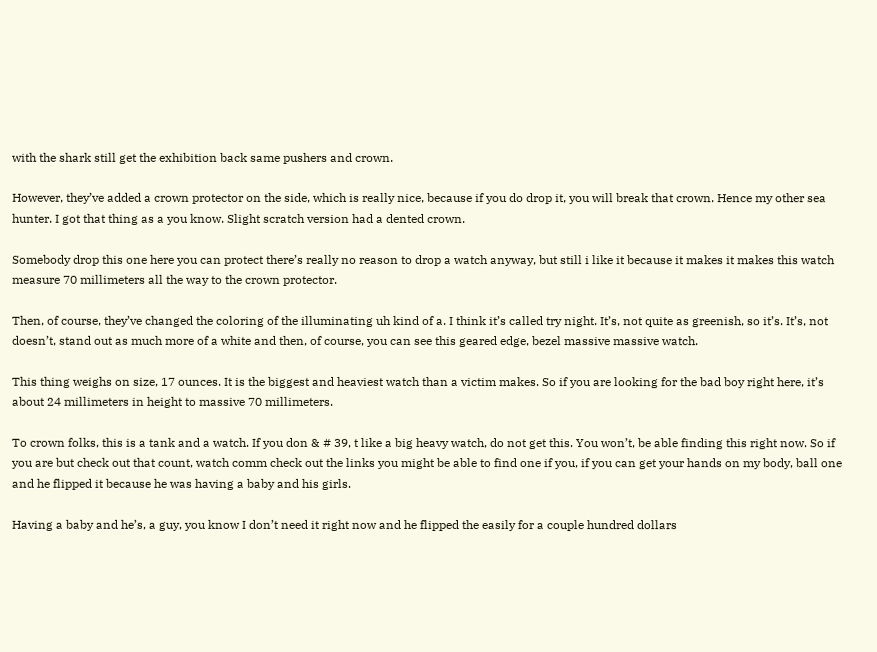with the shark still get the exhibition back same pushers and crown.

However, they’ve added a crown protector on the side, which is really nice, because if you do drop it, you will break that crown. Hence my other sea hunter. I got that thing as a you know. Slight scratch version had a dented crown.

Somebody drop this one here you can protect there’s really no reason to drop a watch anyway, but still i like it because it makes it makes this watch measure 70 millimeters all the way to the crown protector.

Then, of course, they’ve changed the coloring of the illuminating uh kind of a. I think it’s called try night. It’s, not quite as greenish, so it’s. It’s, not doesn’t, stand out as much more of a white and then, of course, you can see this geared edge, bezel massive massive watch.

This thing weighs on size, 17 ounces. It is the biggest and heaviest watch than a victim makes. So if you are looking for the bad boy right here, it’s about 24 millimeters in height to massive 70 millimeters.

To crown folks, this is a tank and a watch. If you don & # 39, t like a big heavy watch, do not get this. You won’t, be able finding this right now. So if you are but check out that count, watch comm check out the links you might be able to find one if you, if you can get your hands on my body, ball one and he flipped it because he was having a baby and his girls.

Having a baby and he’s, a guy, you know I don’t need it right now and he flipped the easily for a couple hundred dollars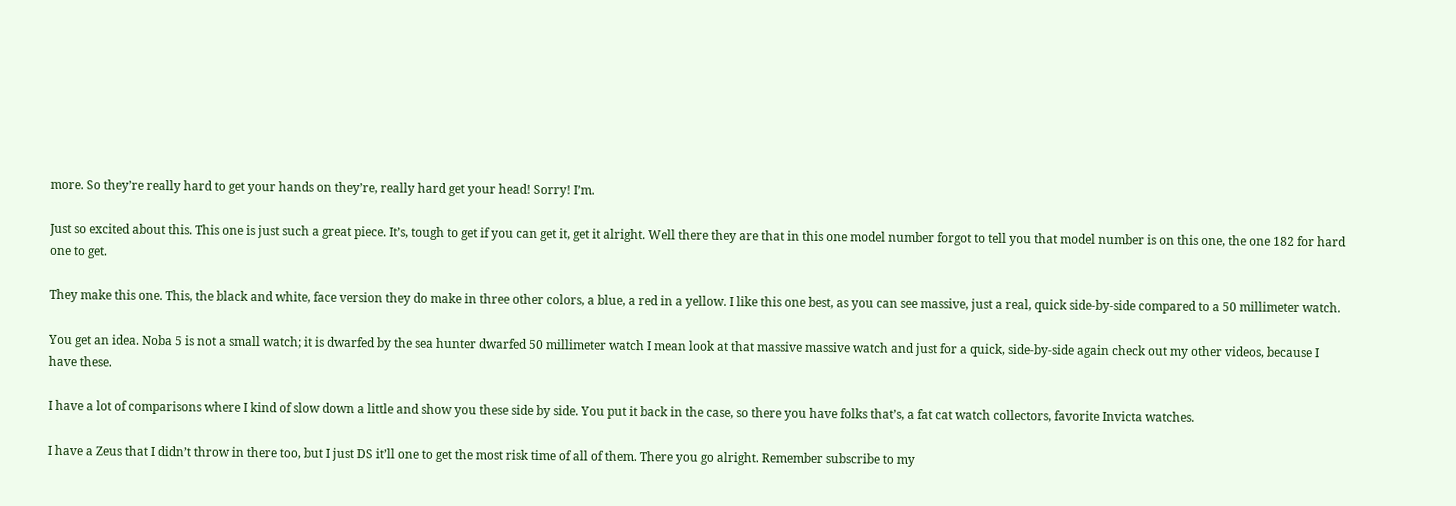more. So they’re really hard to get your hands on they’re, really hard get your head! Sorry! I’m.

Just so excited about this. This one is just such a great piece. It’s, tough to get if you can get it, get it alright. Well there they are that in this one model number forgot to tell you that model number is on this one, the one 182 for hard one to get.

They make this one. This, the black and white, face version they do make in three other colors, a blue, a red in a yellow. I like this one best, as you can see massive, just a real, quick side-by-side compared to a 50 millimeter watch.

You get an idea. Noba 5 is not a small watch; it is dwarfed by the sea hunter dwarfed 50 millimeter watch I mean look at that massive massive watch and just for a quick, side-by-side again check out my other videos, because I have these.

I have a lot of comparisons where I kind of slow down a little and show you these side by side. You put it back in the case, so there you have folks that’s, a fat cat watch collectors, favorite Invicta watches.

I have a Zeus that I didn’t throw in there too, but I just DS it’ll one to get the most risk time of all of them. There you go alright. Remember subscribe to my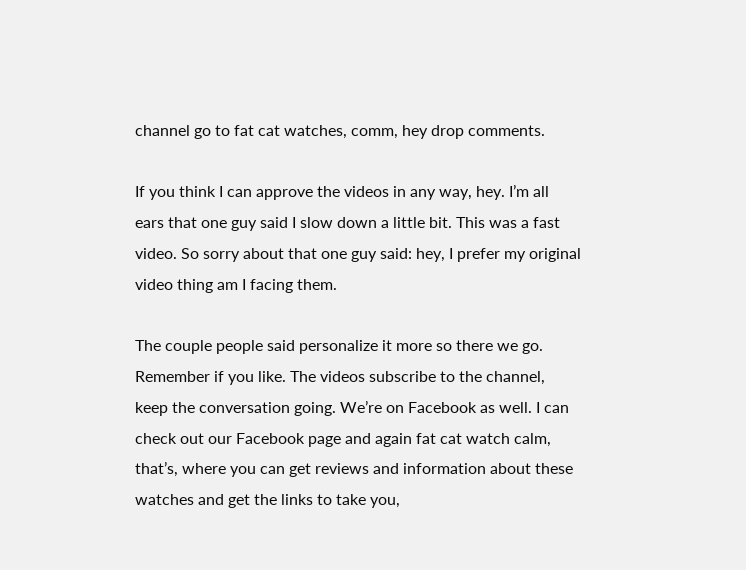channel go to fat cat watches, comm, hey drop comments.

If you think I can approve the videos in any way, hey. I’m all ears that one guy said I slow down a little bit. This was a fast video. So sorry about that one guy said: hey, I prefer my original video thing am I facing them.

The couple people said personalize it more so there we go. Remember if you like. The videos subscribe to the channel, keep the conversation going. We’re on Facebook as well. I can check out our Facebook page and again fat cat watch calm, that’s, where you can get reviews and information about these watches and get the links to take you,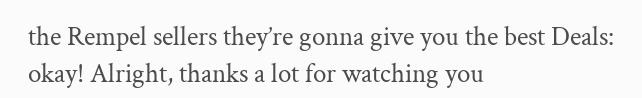the Rempel sellers they’re gonna give you the best Deals: okay! Alright, thanks a lot for watching you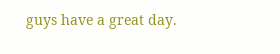guys have a great day.